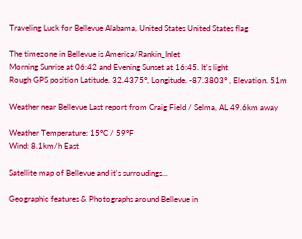Traveling Luck for Bellevue Alabama, United States United States flag

The timezone in Bellevue is America/Rankin_Inlet
Morning Sunrise at 06:42 and Evening Sunset at 16:45. It's light
Rough GPS position Latitude. 32.4375°, Longitude. -87.3803° , Elevation. 51m

Weather near Bellevue Last report from Craig Field / Selma, AL 49.6km away

Weather Temperature: 15°C / 59°F
Wind: 8.1km/h East

Satellite map of Bellevue and it's surroudings...

Geographic features & Photographs around Bellevue in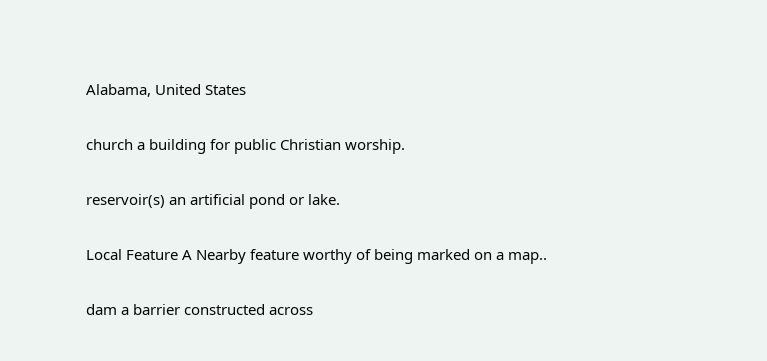Alabama, United States

church a building for public Christian worship.

reservoir(s) an artificial pond or lake.

Local Feature A Nearby feature worthy of being marked on a map..

dam a barrier constructed across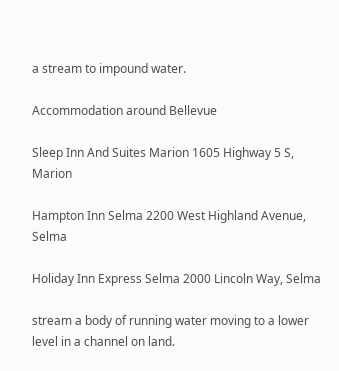a stream to impound water.

Accommodation around Bellevue

Sleep Inn And Suites Marion 1605 Highway 5 S, Marion

Hampton Inn Selma 2200 West Highland Avenue, Selma

Holiday Inn Express Selma 2000 Lincoln Way, Selma

stream a body of running water moving to a lower level in a channel on land.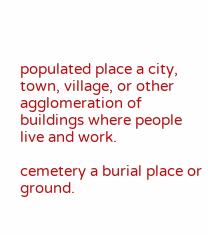populated place a city, town, village, or other agglomeration of buildings where people live and work.

cemetery a burial place or ground.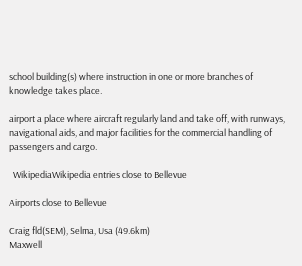school building(s) where instruction in one or more branches of knowledge takes place.

airport a place where aircraft regularly land and take off, with runways, navigational aids, and major facilities for the commercial handling of passengers and cargo.

  WikipediaWikipedia entries close to Bellevue

Airports close to Bellevue

Craig fld(SEM), Selma, Usa (49.6km)
Maxwell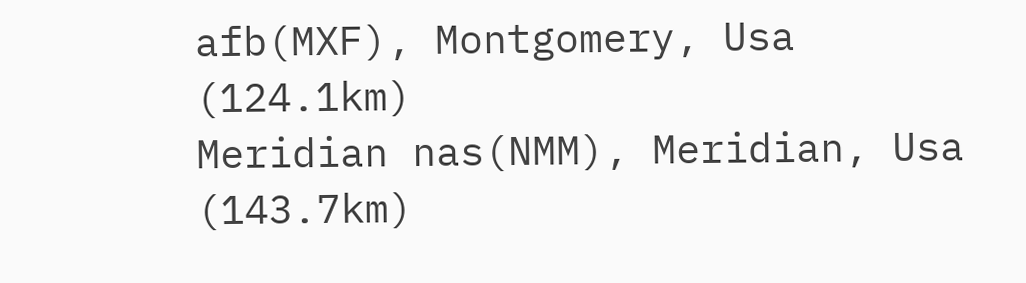afb(MXF), Montgomery, Usa (124.1km)
Meridian nas(NMM), Meridian, Usa (143.7km)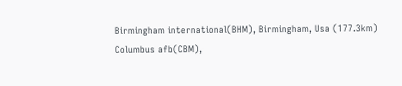Birmingham international(BHM), Birmingham, Usa (177.3km)
Columbus afb(CBM),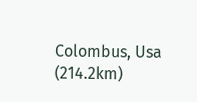Colombus, Usa (214.2km)